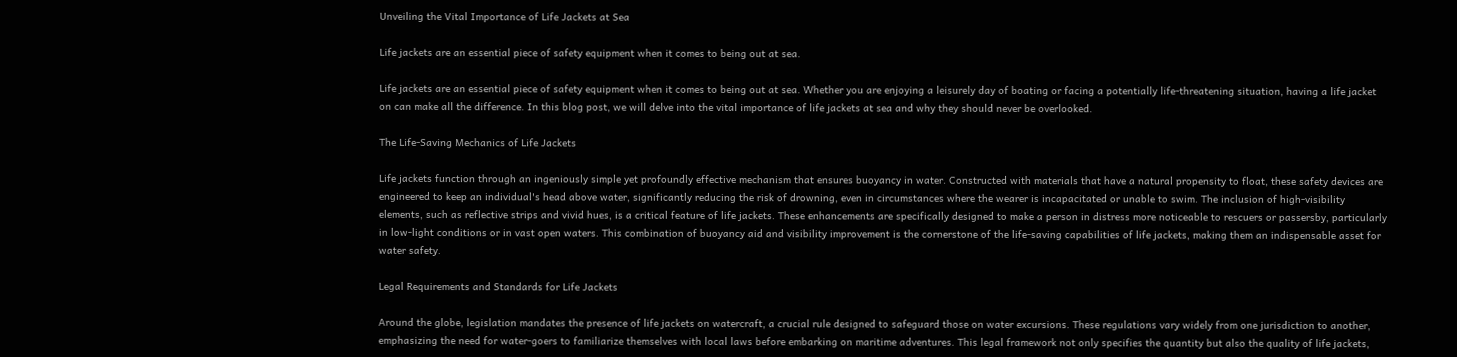Unveiling the Vital Importance of Life Jackets at Sea

Life jackets are an essential piece of safety equipment when it comes to being out at sea.

Life jackets are an essential piece of safety equipment when it comes to being out at sea. Whether you are enjoying a leisurely day of boating or facing a potentially life-threatening situation, having a life jacket on can make all the difference. In this blog post, we will delve into the vital importance of life jackets at sea and why they should never be overlooked.

The Life-Saving Mechanics of Life Jackets

Life jackets function through an ingeniously simple yet profoundly effective mechanism that ensures buoyancy in water. Constructed with materials that have a natural propensity to float, these safety devices are engineered to keep an individual's head above water, significantly reducing the risk of drowning, even in circumstances where the wearer is incapacitated or unable to swim. The inclusion of high-visibility elements, such as reflective strips and vivid hues, is a critical feature of life jackets. These enhancements are specifically designed to make a person in distress more noticeable to rescuers or passersby, particularly in low-light conditions or in vast open waters. This combination of buoyancy aid and visibility improvement is the cornerstone of the life-saving capabilities of life jackets, making them an indispensable asset for water safety.

Legal Requirements and Standards for Life Jackets

Around the globe, legislation mandates the presence of life jackets on watercraft, a crucial rule designed to safeguard those on water excursions. These regulations vary widely from one jurisdiction to another, emphasizing the need for water-goers to familiarize themselves with local laws before embarking on maritime adventures. This legal framework not only specifies the quantity but also the quality of life jackets,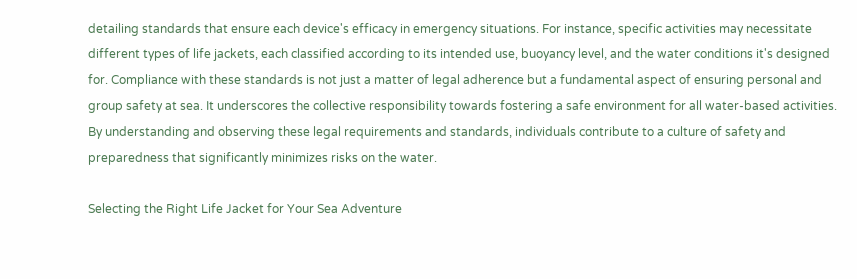detailing standards that ensure each device's efficacy in emergency situations. For instance, specific activities may necessitate different types of life jackets, each classified according to its intended use, buoyancy level, and the water conditions it's designed for. Compliance with these standards is not just a matter of legal adherence but a fundamental aspect of ensuring personal and group safety at sea. It underscores the collective responsibility towards fostering a safe environment for all water-based activities. By understanding and observing these legal requirements and standards, individuals contribute to a culture of safety and preparedness that significantly minimizes risks on the water.

Selecting the Right Life Jacket for Your Sea Adventure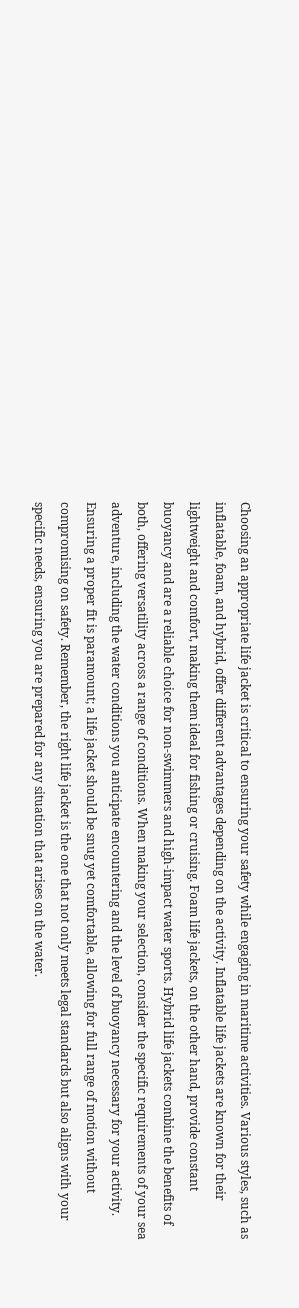Choosing an appropriate life jacket is critical to ensuring your safety while engaging in maritime activities. Various styles, such as inflatable, foam, and hybrid, offer different advantages depending on the activity. Inflatable life jackets are known for their lightweight and comfort, making them ideal for fishing or cruising. Foam life jackets, on the other hand, provide constant buoyancy and are a reliable choice for non-swimmers and high-impact water sports. Hybrid life jackets combine the benefits of both, offering versatility across a range of conditions. When making your selection, consider the specific requirements of your sea adventure, including the water conditions you anticipate encountering and the level of buoyancy necessary for your activity. Ensuring a proper fit is paramount; a life jacket should be snug yet comfortable, allowing for full range of motion without compromising on safety. Remember, the right life jacket is the one that not only meets legal standards but also aligns with your specific needs, ensuring you are prepared for any situation that arises on the water.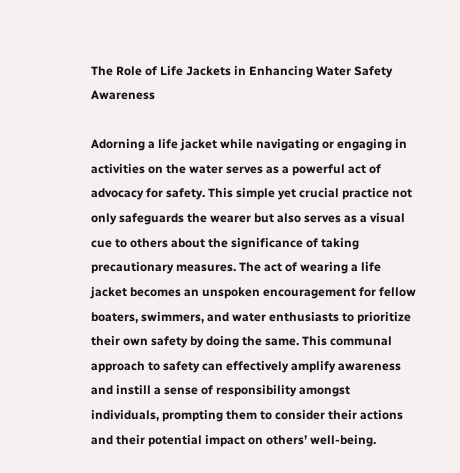The Role of Life Jackets in Enhancing Water Safety Awareness

Adorning a life jacket while navigating or engaging in activities on the water serves as a powerful act of advocacy for safety. This simple yet crucial practice not only safeguards the wearer but also serves as a visual cue to others about the significance of taking precautionary measures. The act of wearing a life jacket becomes an unspoken encouragement for fellow boaters, swimmers, and water enthusiasts to prioritize their own safety by doing the same. This communal approach to safety can effectively amplify awareness and instill a sense of responsibility amongst individuals, prompting them to consider their actions and their potential impact on others’ well-being.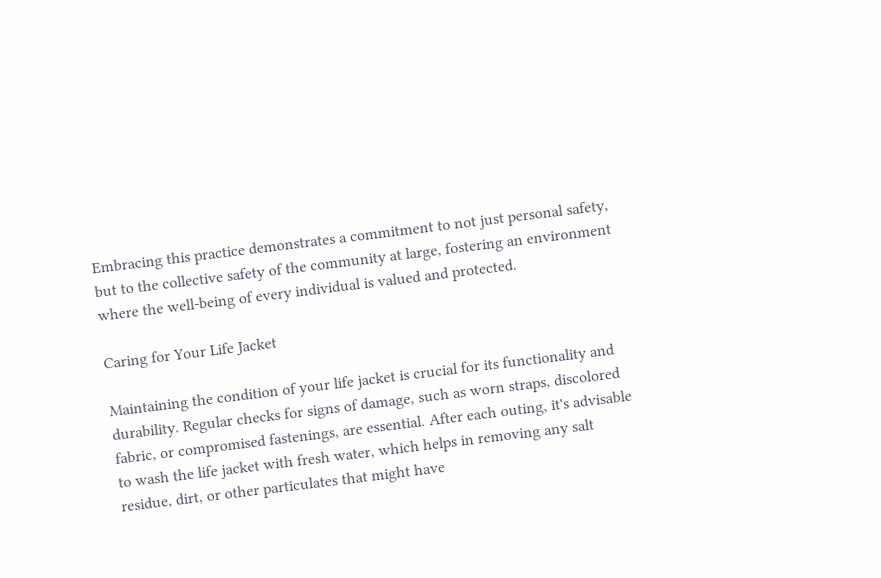Embracing this practice demonstrates a commitment to not just personal safety, but to the collective safety of the community at large, fostering an environment where the well-being of every individual is valued and protected.

Caring for Your Life Jacket

Maintaining the condition of your life jacket is crucial for its functionality and durability. Regular checks for signs of damage, such as worn straps, discolored fabric, or compromised fastenings, are essential. After each outing, it's advisable to wash the life jacket with fresh water, which helps in removing any salt residue, dirt, or other particulates that might have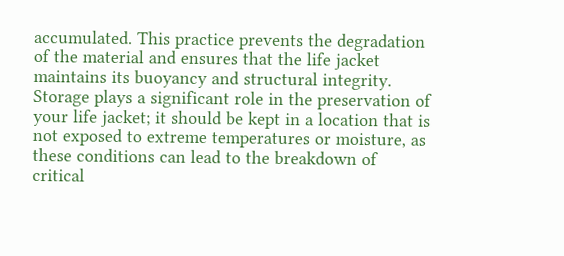accumulated. This practice prevents the degradation of the material and ensures that the life jacket maintains its buoyancy and structural integrity. Storage plays a significant role in the preservation of your life jacket; it should be kept in a location that is not exposed to extreme temperatures or moisture, as these conditions can lead to the breakdown of critical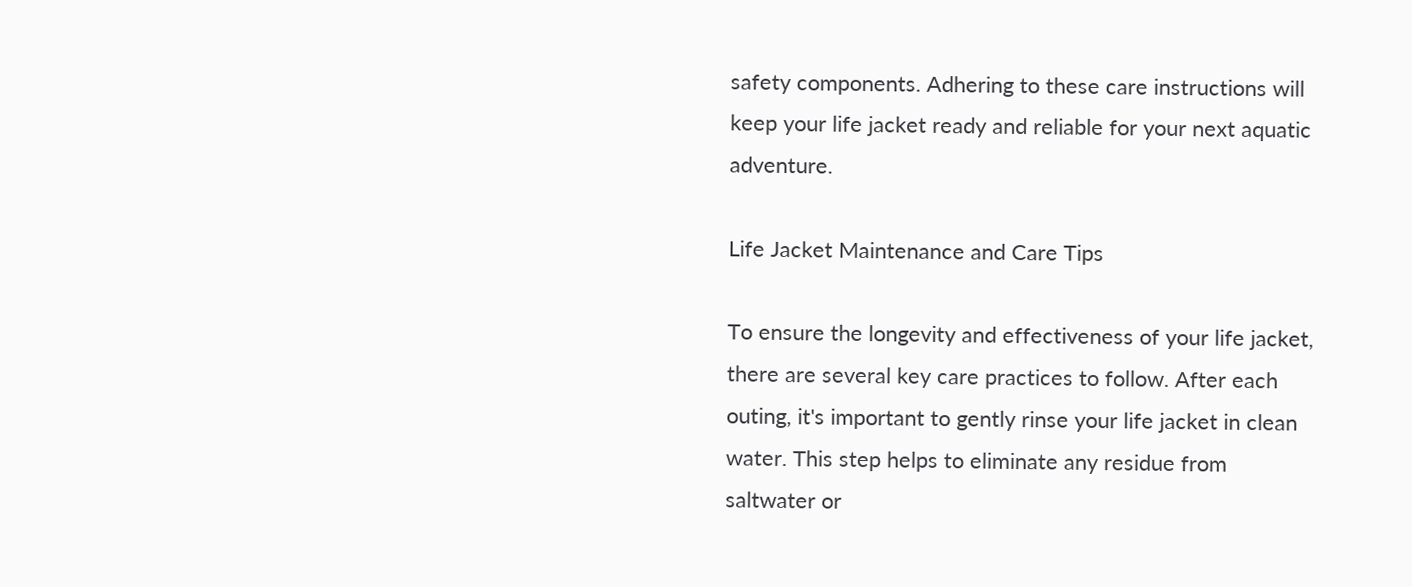safety components. Adhering to these care instructions will keep your life jacket ready and reliable for your next aquatic adventure.

Life Jacket Maintenance and Care Tips

To ensure the longevity and effectiveness of your life jacket, there are several key care practices to follow. After each outing, it's important to gently rinse your life jacket in clean water. This step helps to eliminate any residue from saltwater or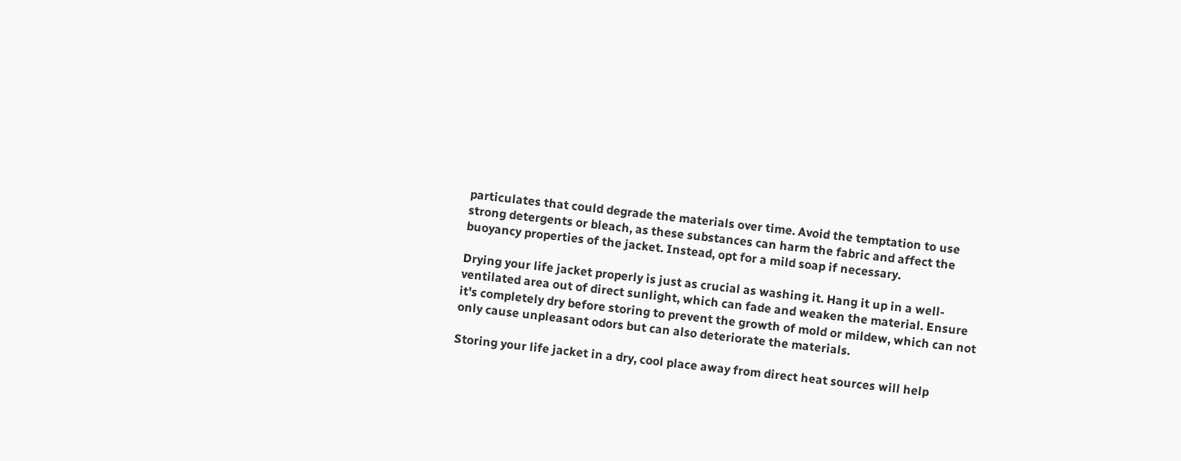particulates that could degrade the materials over time. Avoid the temptation to use strong detergents or bleach, as these substances can harm the fabric and affect the buoyancy properties of the jacket. Instead, opt for a mild soap if necessary.

Drying your life jacket properly is just as crucial as washing it. Hang it up in a well-ventilated area out of direct sunlight, which can fade and weaken the material. Ensure it's completely dry before storing to prevent the growth of mold or mildew, which can not only cause unpleasant odors but can also deteriorate the materials.

Storing your life jacket in a dry, cool place away from direct heat sources will help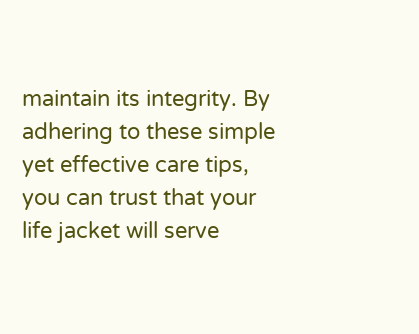maintain its integrity. By adhering to these simple yet effective care tips, you can trust that your life jacket will serve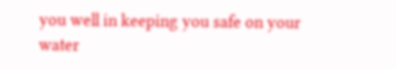you well in keeping you safe on your water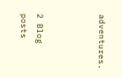adventures.



2 Blog posts